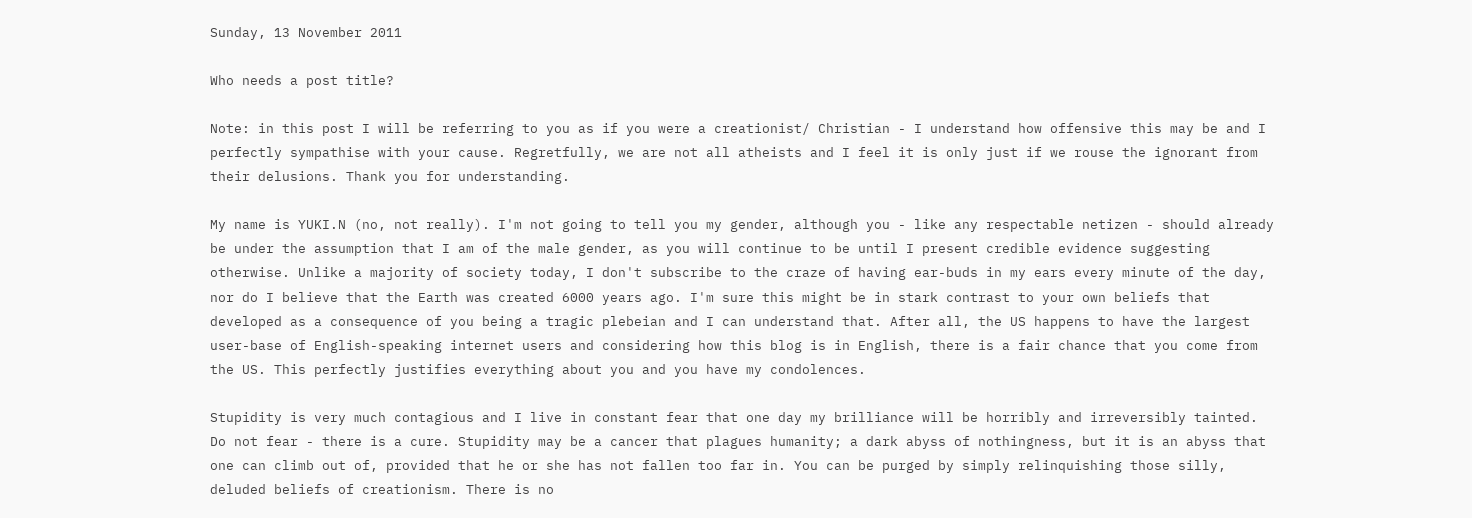Sunday, 13 November 2011

Who needs a post title?

Note: in this post I will be referring to you as if you were a creationist/ Christian - I understand how offensive this may be and I perfectly sympathise with your cause. Regretfully, we are not all atheists and I feel it is only just if we rouse the ignorant from their delusions. Thank you for understanding.

My name is YUKI.N (no, not really). I'm not going to tell you my gender, although you - like any respectable netizen - should already be under the assumption that I am of the male gender, as you will continue to be until I present credible evidence suggesting otherwise. Unlike a majority of society today, I don't subscribe to the craze of having ear-buds in my ears every minute of the day, nor do I believe that the Earth was created 6000 years ago. I'm sure this might be in stark contrast to your own beliefs that developed as a consequence of you being a tragic plebeian and I can understand that. After all, the US happens to have the largest user-base of English-speaking internet users and considering how this blog is in English, there is a fair chance that you come from the US. This perfectly justifies everything about you and you have my condolences.

Stupidity is very much contagious and I live in constant fear that one day my brilliance will be horribly and irreversibly tainted. Do not fear - there is a cure. Stupidity may be a cancer that plagues humanity; a dark abyss of nothingness, but it is an abyss that one can climb out of, provided that he or she has not fallen too far in. You can be purged by simply relinquishing those silly, deluded beliefs of creationism. There is no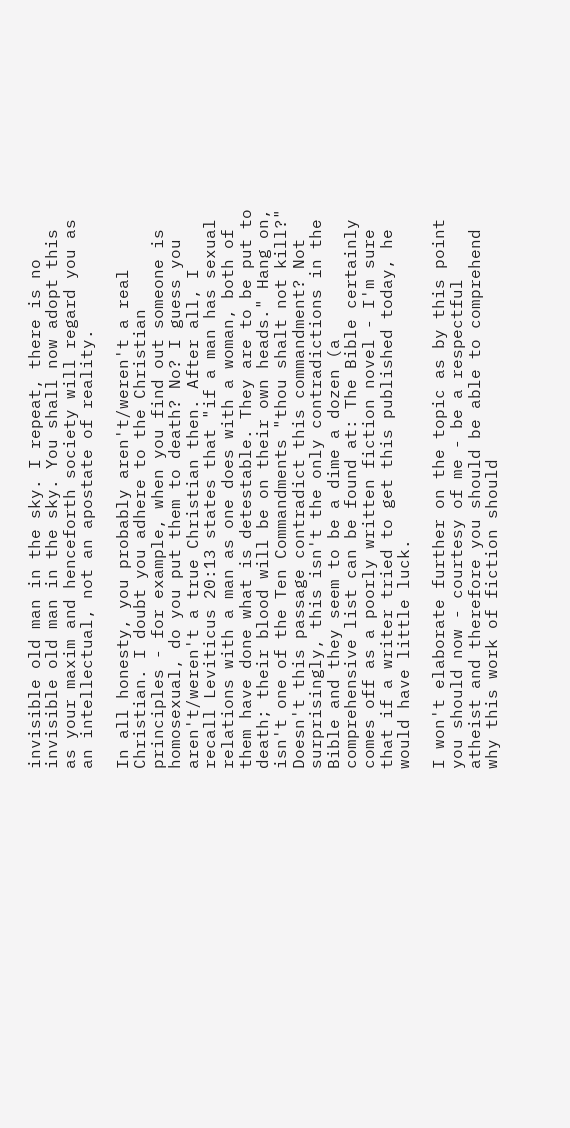invisible old man in the sky. I repeat, there is no invisible old man in the sky. You shall now adopt this as your maxim and henceforth society will regard you as an intellectual, not an apostate of reality.

In all honesty, you probably aren't/weren't a real Christian. I doubt you adhere to the Christian principles - for example, when you find out someone is homosexual, do you put them to death? No? I guess you aren't/weren't a true Christian then. After all, I recall Leviticus 20:13 states that "if a man has sexual relations with a man as one does with a woman, both of them have done what is detestable. They are to be put to death; their blood will be on their own heads." Hang on, isn't one of the Ten Commandments "thou shalt not kill?" Doesn't this passage contradict this commandment? Not surprisingly, this isn't the only contradictions in the Bible and they seem to be a dime a dozen (a comprehensive list can be found at: The Bible certainly comes off as a poorly written fiction novel - I'm sure that if a writer tried to get this published today, he would have little luck.

I won't elaborate further on the topic as by this point you should now - courtesy of me - be a respectful atheist and therefore you should be able to comprehend why this work of fiction should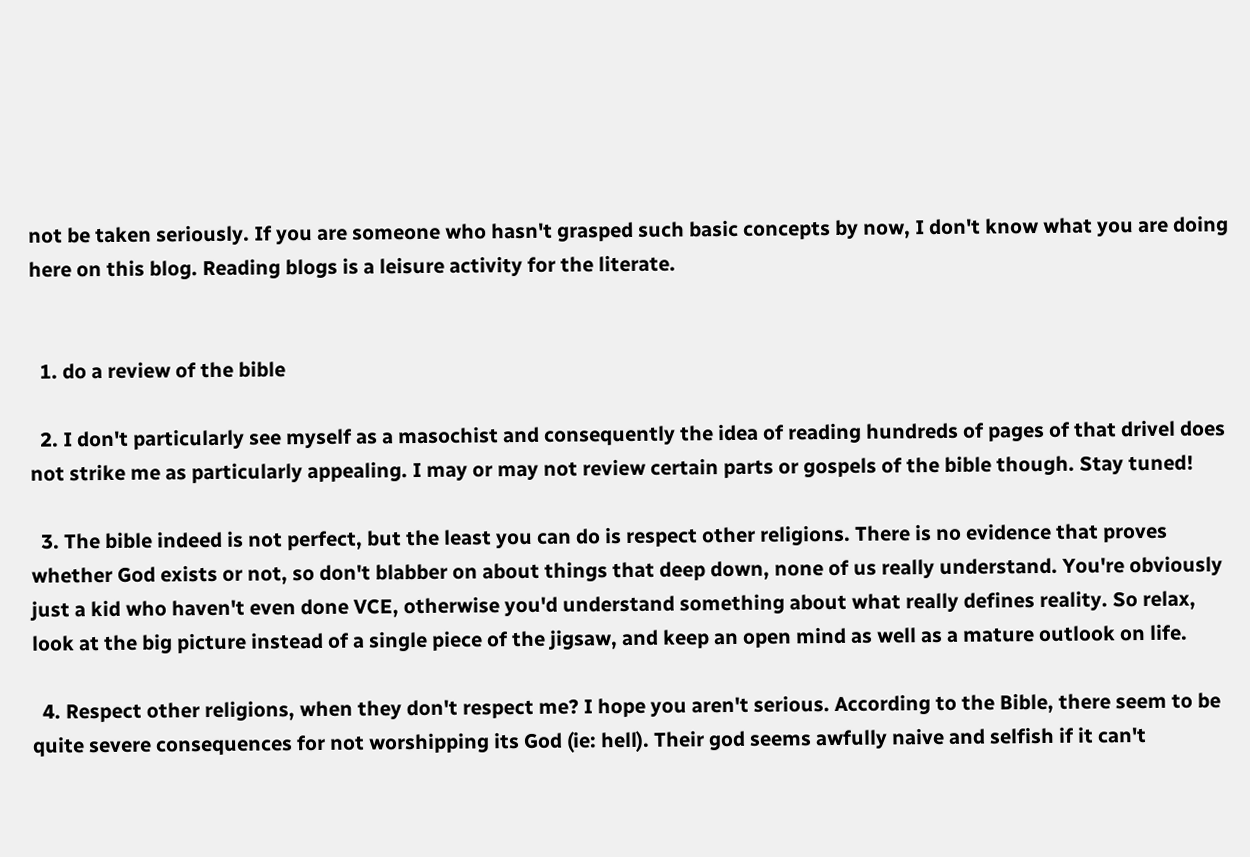not be taken seriously. If you are someone who hasn't grasped such basic concepts by now, I don't know what you are doing here on this blog. Reading blogs is a leisure activity for the literate.


  1. do a review of the bible

  2. I don't particularly see myself as a masochist and consequently the idea of reading hundreds of pages of that drivel does not strike me as particularly appealing. I may or may not review certain parts or gospels of the bible though. Stay tuned!

  3. The bible indeed is not perfect, but the least you can do is respect other religions. There is no evidence that proves whether God exists or not, so don't blabber on about things that deep down, none of us really understand. You're obviously just a kid who haven't even done VCE, otherwise you'd understand something about what really defines reality. So relax, look at the big picture instead of a single piece of the jigsaw, and keep an open mind as well as a mature outlook on life.

  4. Respect other religions, when they don't respect me? I hope you aren't serious. According to the Bible, there seem to be quite severe consequences for not worshipping its God (ie: hell). Their god seems awfully naive and selfish if it can't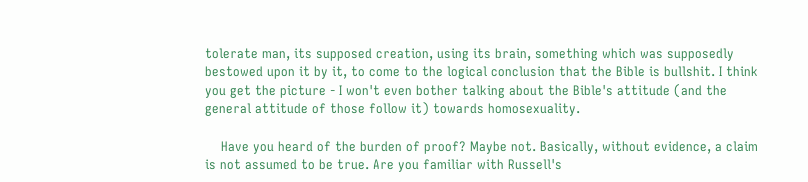tolerate man, its supposed creation, using its brain, something which was supposedly bestowed upon it by it, to come to the logical conclusion that the Bible is bullshit. I think you get the picture - I won't even bother talking about the Bible's attitude (and the general attitude of those follow it) towards homosexuality.

    Have you heard of the burden of proof? Maybe not. Basically, without evidence, a claim is not assumed to be true. Are you familiar with Russell's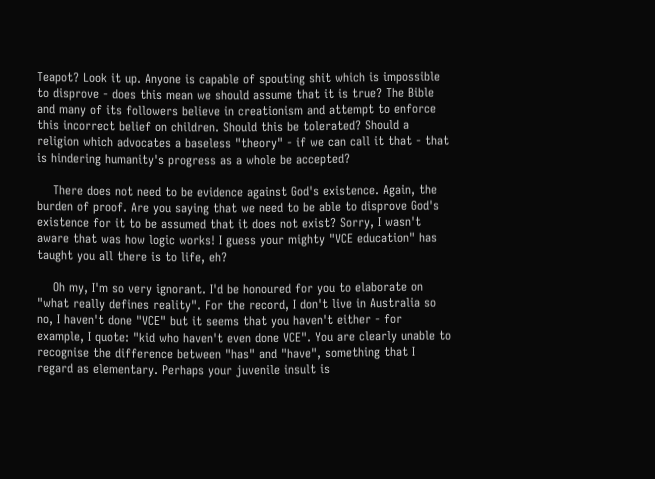Teapot? Look it up. Anyone is capable of spouting shit which is impossible to disprove - does this mean we should assume that it is true? The Bible and many of its followers believe in creationism and attempt to enforce this incorrect belief on children. Should this be tolerated? Should a religion which advocates a baseless "theory" - if we can call it that - that is hindering humanity's progress as a whole be accepted?

    There does not need to be evidence against God's existence. Again, the burden of proof. Are you saying that we need to be able to disprove God's existence for it to be assumed that it does not exist? Sorry, I wasn't aware that was how logic works! I guess your mighty "VCE education" has taught you all there is to life, eh?

    Oh my, I'm so very ignorant. I'd be honoured for you to elaborate on "what really defines reality". For the record, I don't live in Australia so no, I haven't done "VCE" but it seems that you haven't either - for example, I quote: "kid who haven't even done VCE". You are clearly unable to recognise the difference between "has" and "have", something that I regard as elementary. Perhaps your juvenile insult is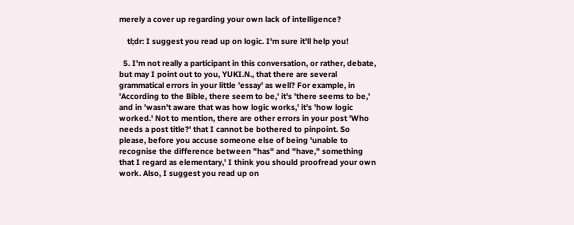merely a cover up regarding your own lack of intelligence?

    tl;dr: I suggest you read up on logic. I'm sure it'll help you!

  5. I'm not really a participant in this conversation, or rather, debate, but may I point out to you, YUKI.N., that there are several grammatical errors in your little 'essay' as well? For example, in 'According to the Bible, there seem to be,' it's 'there seems to be,' and in 'wasn't aware that was how logic works,' it's 'how logic worked.' Not to mention, there are other errors in your post 'Who needs a post title?' that I cannot be bothered to pinpoint. So please, before you accuse someone else of being 'unable to recognise the difference between "has" and "have," something that I regard as elementary,' I think you should proofread your own work. Also, I suggest you read up on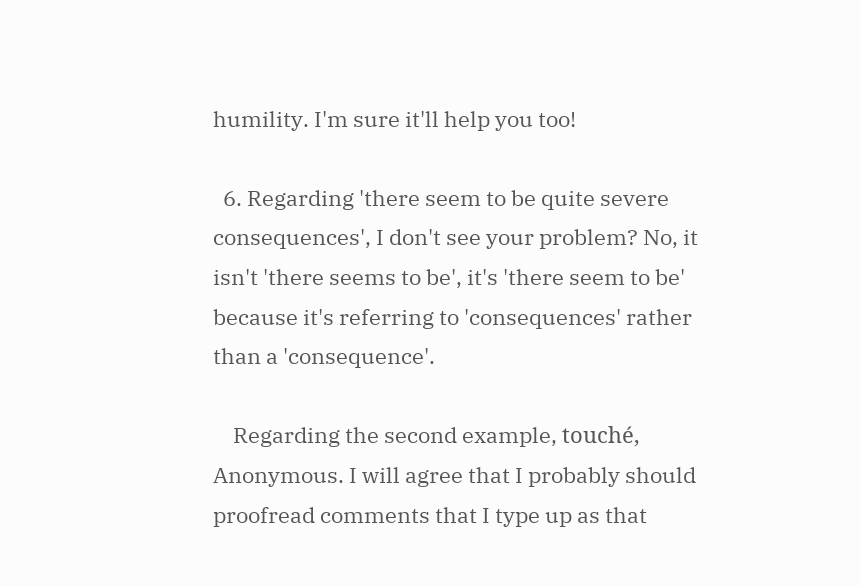humility. I'm sure it'll help you too!

  6. Regarding 'there seem to be quite severe consequences', I don't see your problem? No, it isn't 'there seems to be', it's 'there seem to be' because it's referring to 'consequences' rather than a 'consequence'.

    Regarding the second example, touché, Anonymous. I will agree that I probably should proofread comments that I type up as that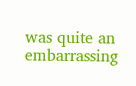was quite an embarrassing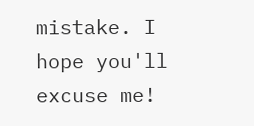mistake. I hope you'll excuse me!